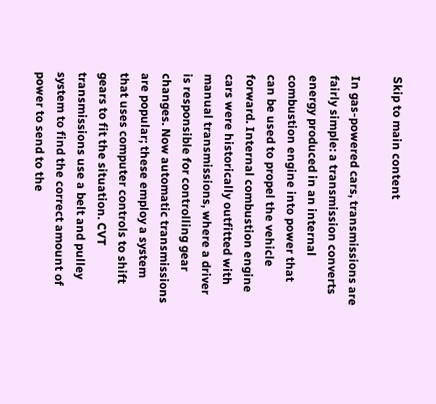Skip to main content

In gas-powered cars, transmissions are fairly simple: a transmission converts energy produced in an internal combustion engine into power that can be used to propel the vehicle forward. Internal combustion engine cars were historically outfitted with manual transmissions, where a driver is responsible for controlling gear changes. Now automatic transmissions are popular; these employ a system that uses computer controls to shift gears to fit the situation. CVT transmissions use a belt and pulley system to find the correct amount of power to send to the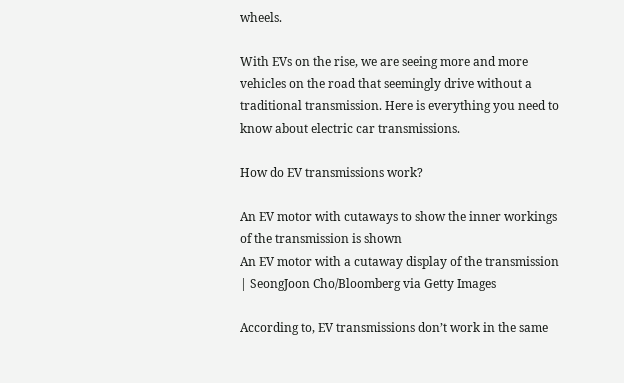wheels.

With EVs on the rise, we are seeing more and more vehicles on the road that seemingly drive without a traditional transmission. Here is everything you need to know about electric car transmissions.

How do EV transmissions work?

An EV motor with cutaways to show the inner workings of the transmission is shown
An EV motor with a cutaway display of the transmission | SeongJoon Cho/Bloomberg via Getty Images

According to, EV transmissions don’t work in the same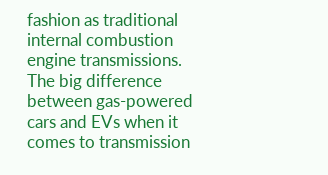fashion as traditional internal combustion engine transmissions. The big difference between gas-powered cars and EVs when it comes to transmission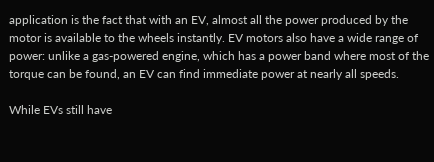application is the fact that with an EV, almost all the power produced by the motor is available to the wheels instantly. EV motors also have a wide range of power: unlike a gas-powered engine, which has a power band where most of the torque can be found, an EV can find immediate power at nearly all speeds.

While EVs still have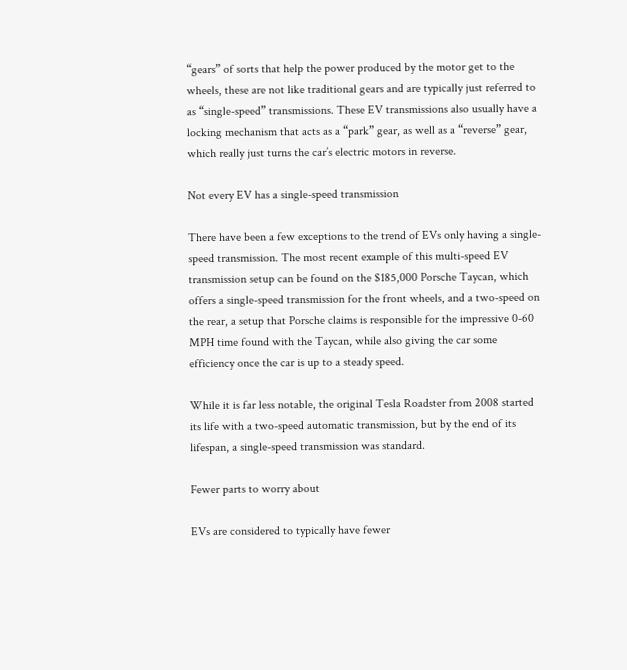“gears” of sorts that help the power produced by the motor get to the wheels, these are not like traditional gears and are typically just referred to as “single-speed” transmissions. These EV transmissions also usually have a locking mechanism that acts as a “park” gear, as well as a “reverse” gear, which really just turns the car’s electric motors in reverse.

Not every EV has a single-speed transmission

There have been a few exceptions to the trend of EVs only having a single-speed transmission. The most recent example of this multi-speed EV transmission setup can be found on the $185,000 Porsche Taycan, which offers a single-speed transmission for the front wheels, and a two-speed on the rear, a setup that Porsche claims is responsible for the impressive 0-60 MPH time found with the Taycan, while also giving the car some efficiency once the car is up to a steady speed.

While it is far less notable, the original Tesla Roadster from 2008 started its life with a two-speed automatic transmission, but by the end of its lifespan, a single-speed transmission was standard.

Fewer parts to worry about

EVs are considered to typically have fewer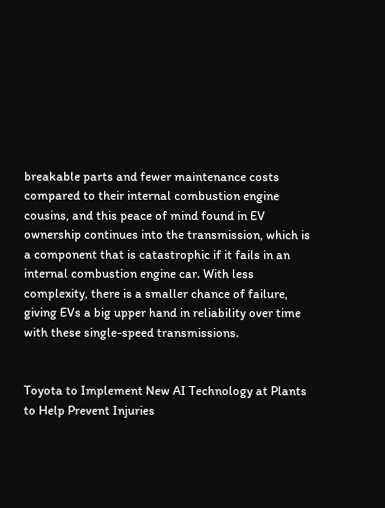breakable parts and fewer maintenance costs compared to their internal combustion engine cousins, and this peace of mind found in EV ownership continues into the transmission, which is a component that is catastrophic if it fails in an internal combustion engine car. With less complexity, there is a smaller chance of failure, giving EVs a big upper hand in reliability over time with these single-speed transmissions.


Toyota to Implement New AI Technology at Plants to Help Prevent Injuries